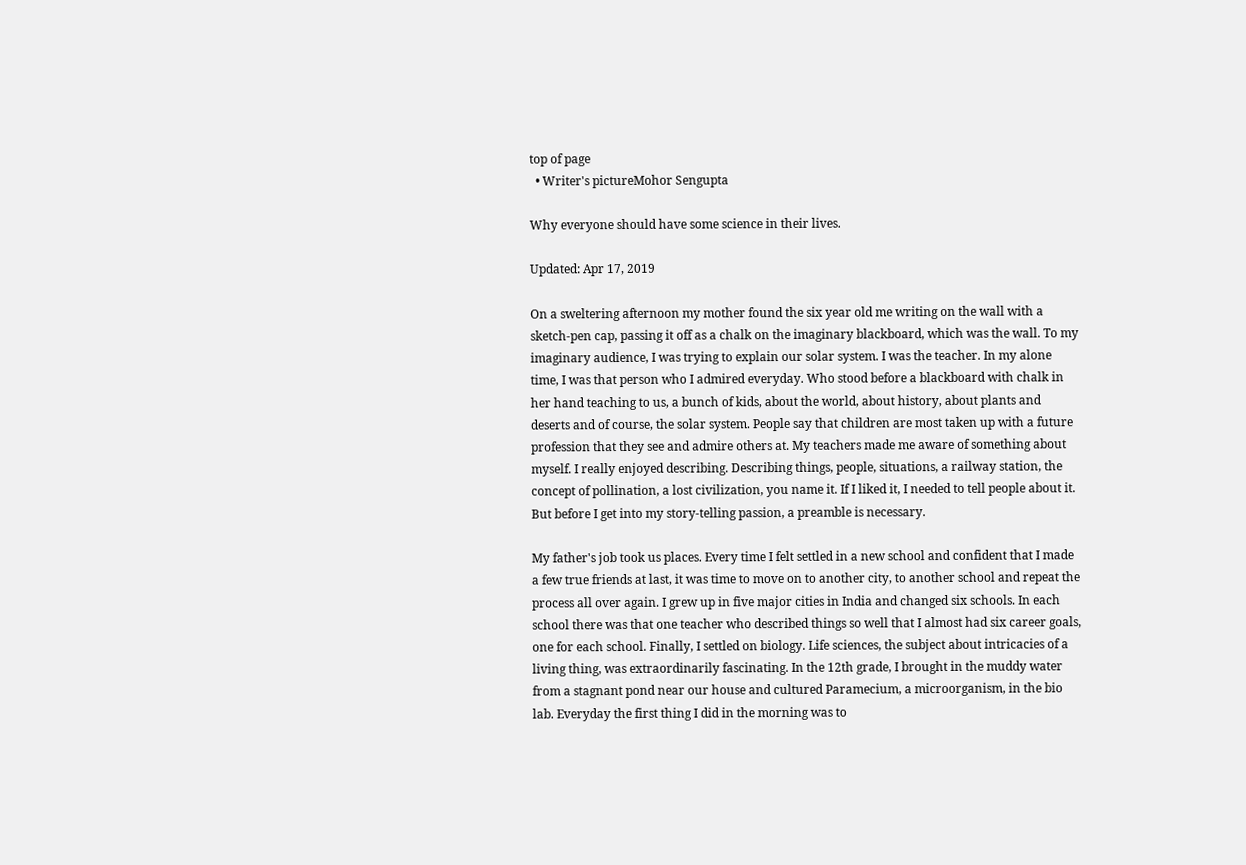top of page
  • Writer's pictureMohor Sengupta

Why everyone should have some science in their lives.

Updated: Apr 17, 2019

On a sweltering afternoon my mother found the six year old me writing on the wall with a sketch-pen cap, passing it off as a chalk on the imaginary blackboard, which was the wall. To my imaginary audience, I was trying to explain our solar system. I was the teacher. In my alone time, I was that person who I admired everyday. Who stood before a blackboard with chalk in her hand teaching to us, a bunch of kids, about the world, about history, about plants and deserts and of course, the solar system. People say that children are most taken up with a future profession that they see and admire others at. My teachers made me aware of something about myself. I really enjoyed describing. Describing things, people, situations, a railway station, the concept of pollination, a lost civilization, you name it. If I liked it, I needed to tell people about it. But before I get into my story-telling passion, a preamble is necessary.

My father's job took us places. Every time I felt settled in a new school and confident that I made a few true friends at last, it was time to move on to another city, to another school and repeat the process all over again. I grew up in five major cities in India and changed six schools. In each school there was that one teacher who described things so well that I almost had six career goals, one for each school. Finally, I settled on biology. Life sciences, the subject about intricacies of a living thing, was extraordinarily fascinating. In the 12th grade, I brought in the muddy water from a stagnant pond near our house and cultured Paramecium, a microorganism, in the bio lab. Everyday the first thing I did in the morning was to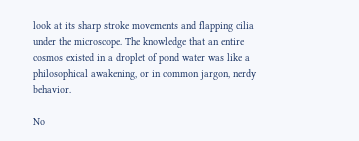look at its sharp stroke movements and flapping cilia under the microscope. The knowledge that an entire cosmos existed in a droplet of pond water was like a philosophical awakening, or in common jargon, nerdy behavior.

No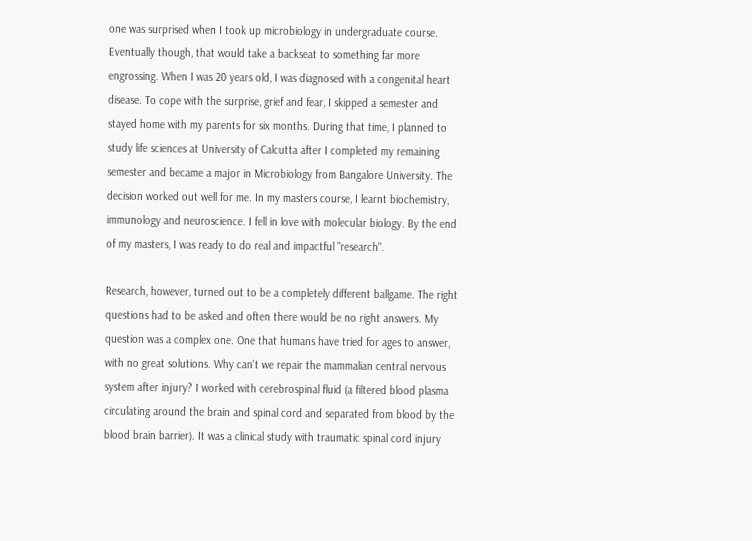one was surprised when I took up microbiology in undergraduate course. Eventually though, that would take a backseat to something far more engrossing. When I was 20 years old, I was diagnosed with a congenital heart disease. To cope with the surprise, grief and fear, I skipped a semester and stayed home with my parents for six months. During that time, I planned to study life sciences at University of Calcutta after I completed my remaining semester and became a major in Microbiology from Bangalore University. The decision worked out well for me. In my masters course, I learnt biochemistry, immunology and neuroscience. I fell in love with molecular biology. By the end of my masters, I was ready to do real and impactful "research".

Research, however, turned out to be a completely different ballgame. The right questions had to be asked and often there would be no right answers. My question was a complex one. One that humans have tried for ages to answer, with no great solutions. Why can't we repair the mammalian central nervous system after injury? I worked with cerebrospinal fluid (a filtered blood plasma circulating around the brain and spinal cord and separated from blood by the blood brain barrier). It was a clinical study with traumatic spinal cord injury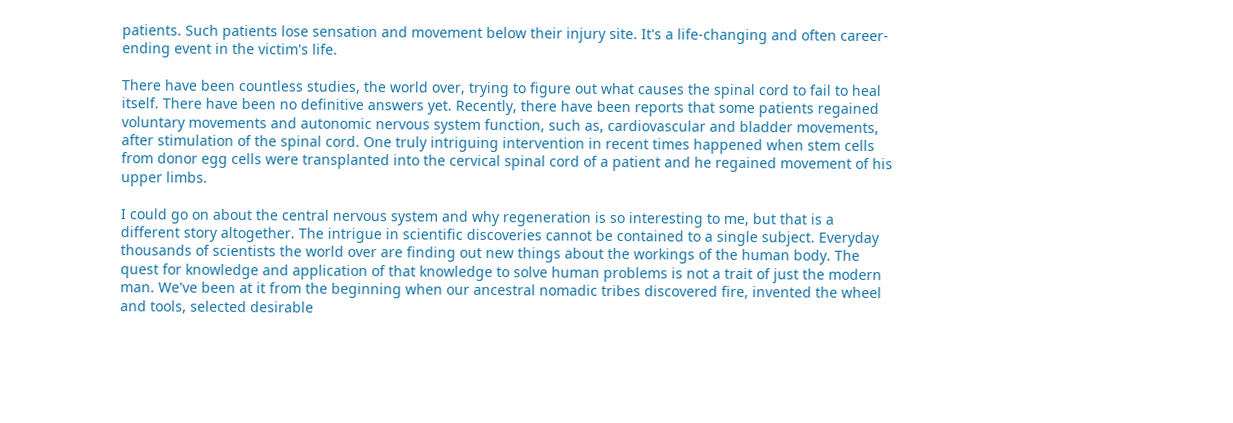patients. Such patients lose sensation and movement below their injury site. It's a life-changing and often career-ending event in the victim's life.

There have been countless studies, the world over, trying to figure out what causes the spinal cord to fail to heal itself. There have been no definitive answers yet. Recently, there have been reports that some patients regained voluntary movements and autonomic nervous system function, such as, cardiovascular and bladder movements, after stimulation of the spinal cord. One truly intriguing intervention in recent times happened when stem cells from donor egg cells were transplanted into the cervical spinal cord of a patient and he regained movement of his upper limbs.

I could go on about the central nervous system and why regeneration is so interesting to me, but that is a different story altogether. The intrigue in scientific discoveries cannot be contained to a single subject. Everyday thousands of scientists the world over are finding out new things about the workings of the human body. The quest for knowledge and application of that knowledge to solve human problems is not a trait of just the modern man. We've been at it from the beginning when our ancestral nomadic tribes discovered fire, invented the wheel and tools, selected desirable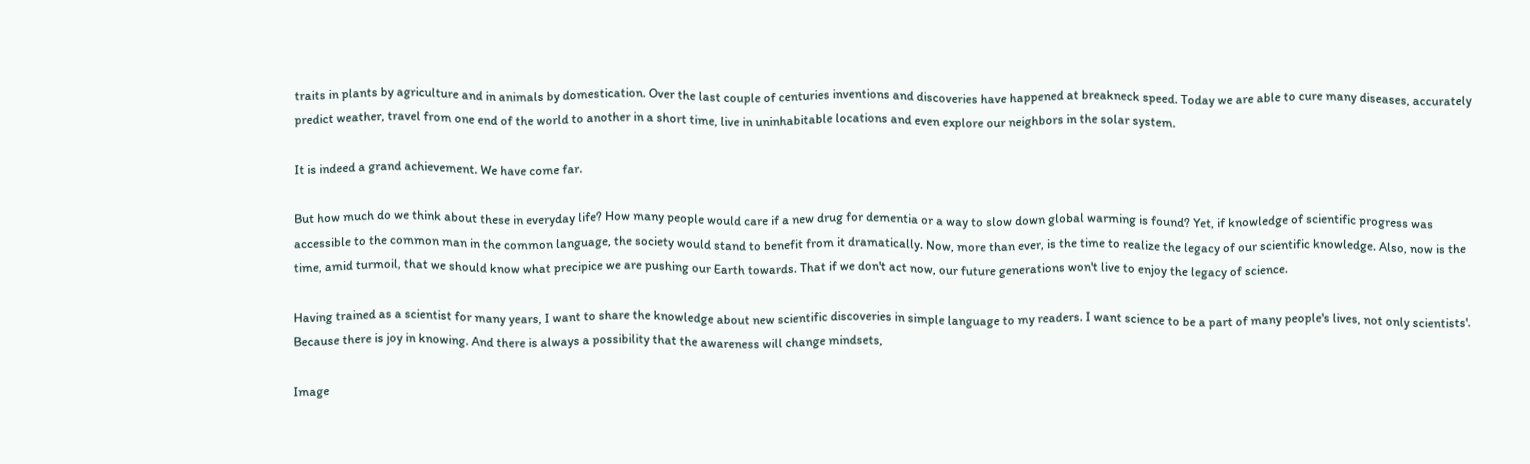traits in plants by agriculture and in animals by domestication. Over the last couple of centuries inventions and discoveries have happened at breakneck speed. Today we are able to cure many diseases, accurately predict weather, travel from one end of the world to another in a short time, live in uninhabitable locations and even explore our neighbors in the solar system.

It is indeed a grand achievement. We have come far.

But how much do we think about these in everyday life? How many people would care if a new drug for dementia or a way to slow down global warming is found? Yet, if knowledge of scientific progress was accessible to the common man in the common language, the society would stand to benefit from it dramatically. Now, more than ever, is the time to realize the legacy of our scientific knowledge. Also, now is the time, amid turmoil, that we should know what precipice we are pushing our Earth towards. That if we don't act now, our future generations won't live to enjoy the legacy of science.

Having trained as a scientist for many years, I want to share the knowledge about new scientific discoveries in simple language to my readers. I want science to be a part of many people's lives, not only scientists'. Because there is joy in knowing. And there is always a possibility that the awareness will change mindsets,

Image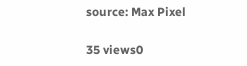source: Max Pixel

35 views0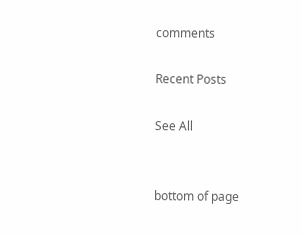comments

Recent Posts

See All


bottom of page